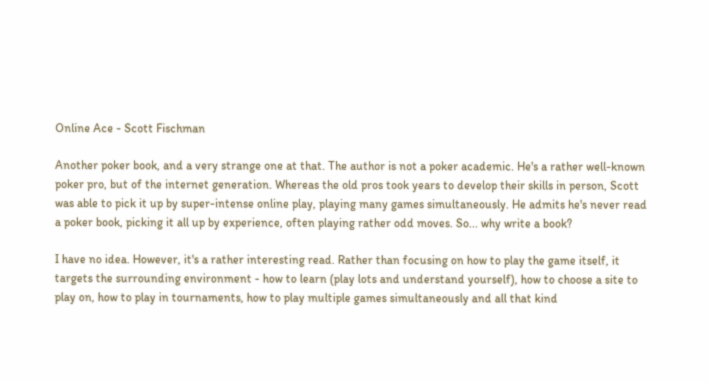Online Ace - Scott Fischman

Another poker book, and a very strange one at that. The author is not a poker academic. He's a rather well-known poker pro, but of the internet generation. Whereas the old pros took years to develop their skills in person, Scott was able to pick it up by super-intense online play, playing many games simultaneously. He admits he's never read a poker book, picking it all up by experience, often playing rather odd moves. So... why write a book?

I have no idea. However, it's a rather interesting read. Rather than focusing on how to play the game itself, it targets the surrounding environment - how to learn (play lots and understand yourself), how to choose a site to play on, how to play in tournaments, how to play multiple games simultaneously and all that kind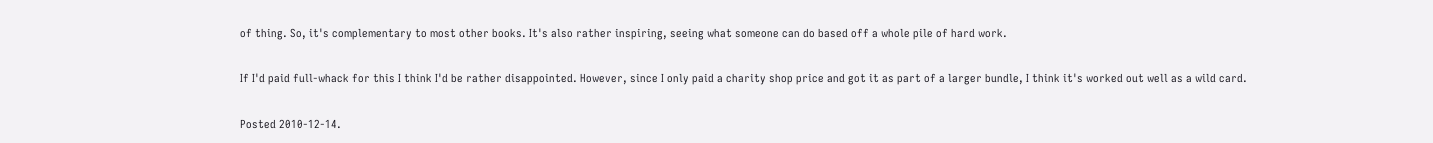of thing. So, it's complementary to most other books. It's also rather inspiring, seeing what someone can do based off a whole pile of hard work.

If I'd paid full-whack for this I think I'd be rather disappointed. However, since I only paid a charity shop price and got it as part of a larger bundle, I think it's worked out well as a wild card.

Posted 2010-12-14.